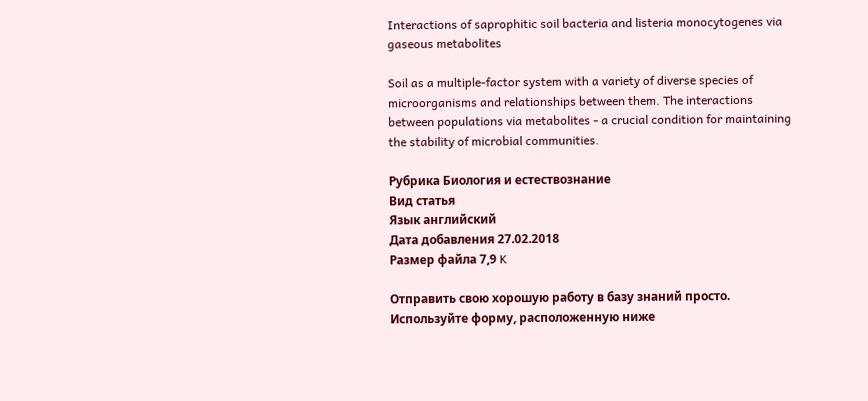Interactions of saprophitic soil bacteria and listeria monocytogenes via gaseous metabolites

Soil as a multiple-factor system with a variety of diverse species of microorganisms and relationships between them. The interactions between populations via metabolites - a crucial condition for maintaining the stability of microbial communities.

Рубрика Биология и естествознание
Вид статья
Язык английский
Дата добавления 27.02.2018
Размер файла 7,9 K

Отправить свою хорошую работу в базу знаний просто. Используйте форму, расположенную ниже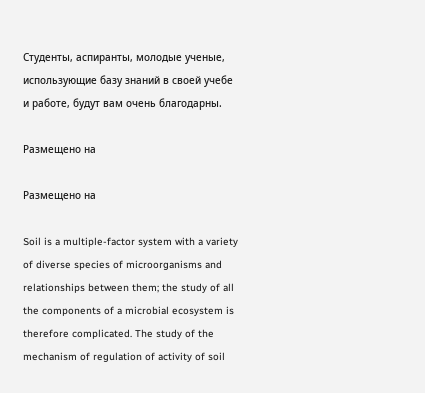Студенты, аспиранты, молодые ученые, использующие базу знаний в своей учебе и работе, будут вам очень благодарны.

Размещено на

Размещено на

Soil is a multiple-factor system with a variety of diverse species of microorganisms and relationships between them; the study of all the components of a microbial ecosystem is therefore complicated. The study of the mechanism of regulation of activity of soil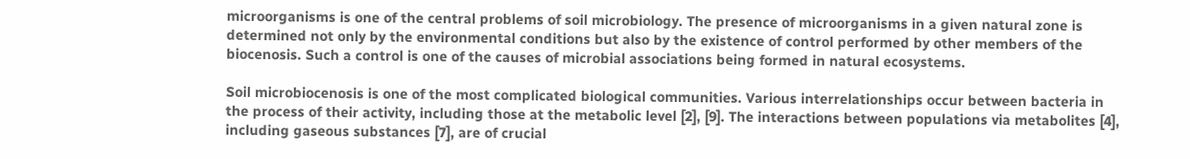microorganisms is one of the central problems of soil microbiology. The presence of microorganisms in a given natural zone is determined not only by the environmental conditions but also by the existence of control performed by other members of the biocenosis. Such a control is one of the causes of microbial associations being formed in natural ecosystems.

Soil microbiocenosis is one of the most complicated biological communities. Various interrelationships occur between bacteria in the process of their activity, including those at the metabolic level [2], [9]. The interactions between populations via metabolites [4], including gaseous substances [7], are of crucial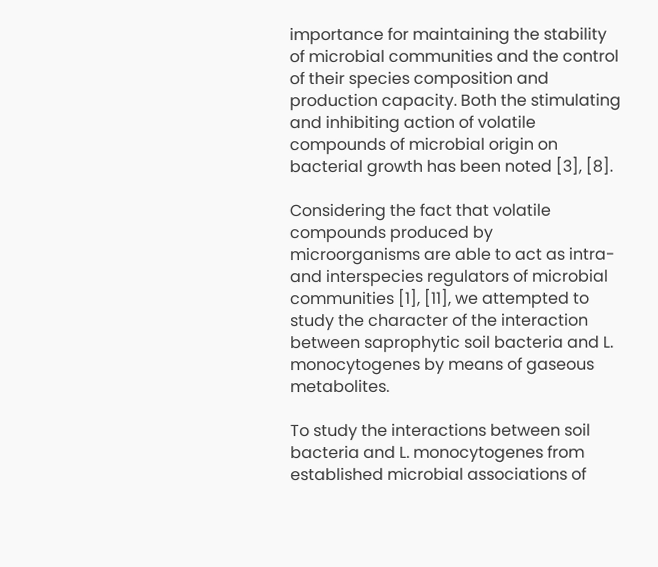importance for maintaining the stability of microbial communities and the control of their species composition and production capacity. Both the stimulating and inhibiting action of volatile compounds of microbial origin on bacterial growth has been noted [3], [8].

Considering the fact that volatile compounds produced by microorganisms are able to act as intra- and interspecies regulators of microbial communities [1], [11], we attempted to study the character of the interaction between saprophytic soil bacteria and L. monocytogenes by means of gaseous metabolites.

To study the interactions between soil bacteria and L. monocytogenes from established microbial associations of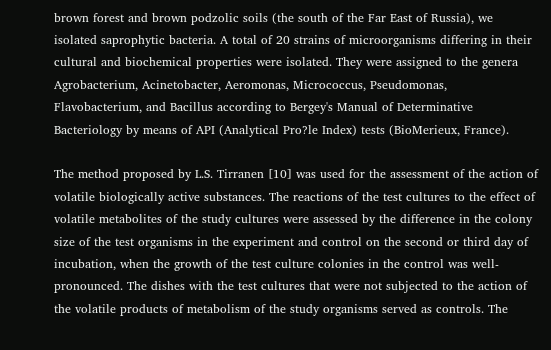brown forest and brown podzolic soils (the south of the Far East of Russia), we isolated saprophytic bacteria. A total of 20 strains of microorganisms differing in their cultural and biochemical properties were isolated. They were assigned to the genera Agrobacterium, Acinetobacter, Aeromonas, Micrococcus, Pseudomonas, Flavobacterium, and Bacillus according to Bergey's Manual of Determinative Bacteriology by means of API (Analytical Pro?le Index) tests (BioMerieux, France).

The method proposed by L.S. Tirranen [10] was used for the assessment of the action of volatile biologically active substances. The reactions of the test cultures to the effect of volatile metabolites of the study cultures were assessed by the difference in the colony size of the test organisms in the experiment and control on the second or third day of incubation, when the growth of the test culture colonies in the control was well-pronounced. The dishes with the test cultures that were not subjected to the action of the volatile products of metabolism of the study organisms served as controls. The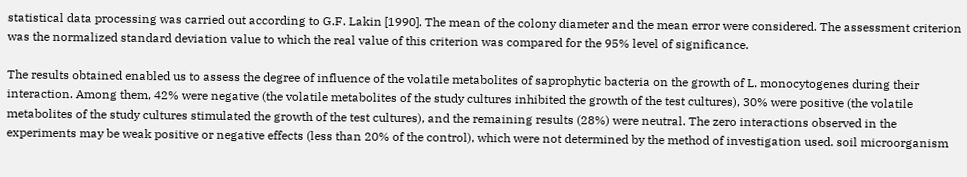statistical data processing was carried out according to G.F. Lakin [1990]. The mean of the colony diameter and the mean error were considered. The assessment criterion was the normalized standard deviation value to which the real value of this criterion was compared for the 95% level of significance.

The results obtained enabled us to assess the degree of influence of the volatile metabolites of saprophytic bacteria on the growth of L. monocytogenes during their interaction. Among them, 42% were negative (the volatile metabolites of the study cultures inhibited the growth of the test cultures), 30% were positive (the volatile metabolites of the study cultures stimulated the growth of the test cultures), and the remaining results (28%) were neutral. The zero interactions observed in the experiments may be weak positive or negative effects (less than 20% of the control), which were not determined by the method of investigation used. soil microorganism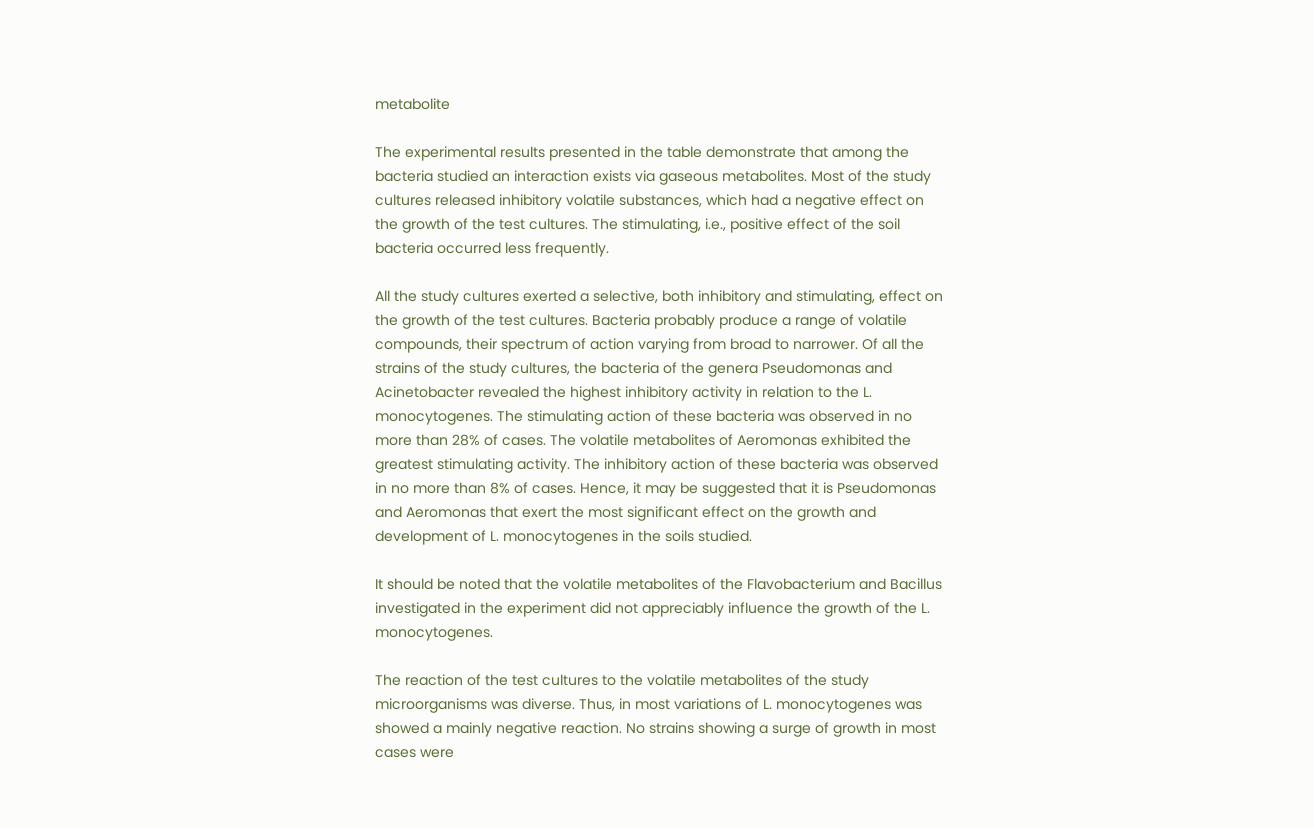metabolite

The experimental results presented in the table demonstrate that among the bacteria studied an interaction exists via gaseous metabolites. Most of the study cultures released inhibitory volatile substances, which had a negative effect on the growth of the test cultures. The stimulating, i.e., positive effect of the soil bacteria occurred less frequently.

All the study cultures exerted a selective, both inhibitory and stimulating, effect on the growth of the test cultures. Bacteria probably produce a range of volatile compounds, their spectrum of action varying from broad to narrower. Of all the strains of the study cultures, the bacteria of the genera Pseudomonas and Acinetobacter revealed the highest inhibitory activity in relation to the L. monocytogenes. The stimulating action of these bacteria was observed in no more than 28% of cases. The volatile metabolites of Aeromonas exhibited the greatest stimulating activity. The inhibitory action of these bacteria was observed in no more than 8% of cases. Hence, it may be suggested that it is Pseudomonas and Aeromonas that exert the most significant effect on the growth and development of L. monocytogenes in the soils studied.

It should be noted that the volatile metabolites of the Flavobacterium and Bacillus investigated in the experiment did not appreciably influence the growth of the L. monocytogenes.

The reaction of the test cultures to the volatile metabolites of the study microorganisms was diverse. Thus, in most variations of L. monocytogenes was showed a mainly negative reaction. No strains showing a surge of growth in most cases were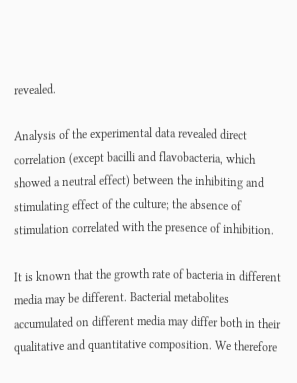revealed.

Analysis of the experimental data revealed direct correlation (except bacilli and flavobacteria, which showed a neutral effect) between the inhibiting and stimulating effect of the culture; the absence of stimulation correlated with the presence of inhibition.

It is known that the growth rate of bacteria in different media may be different. Bacterial metabolites accumulated on different media may differ both in their qualitative and quantitative composition. We therefore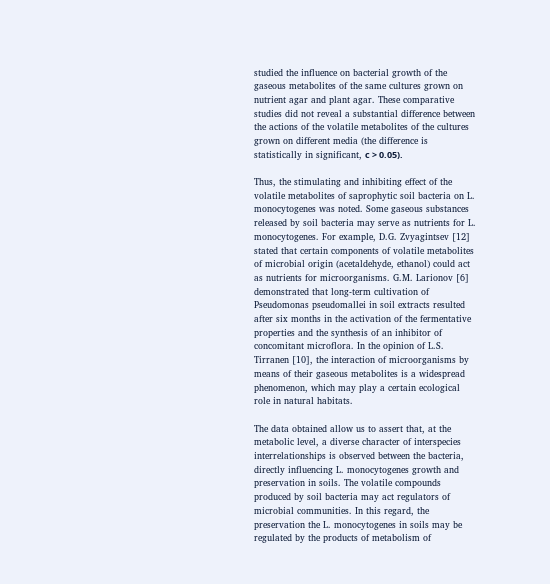studied the influence on bacterial growth of the gaseous metabolites of the same cultures grown on nutrient agar and plant agar. These comparative studies did not reveal a substantial difference between the actions of the volatile metabolites of the cultures grown on different media (the difference is statistically in significant, с > 0.05).

Thus, the stimulating and inhibiting effect of the volatile metabolites of saprophytic soil bacteria on L. monocytogenes was noted. Some gaseous substances released by soil bacteria may serve as nutrients for L. monocytogenes. For example, D.G. Zvyagintsev [12] stated that certain components of volatile metabolites of microbial origin (acetaldehyde, ethanol) could act as nutrients for microorganisms. G.M. Larionov [6] demonstrated that long-term cultivation of Pseudomonas pseudomallei in soil extracts resulted after six months in the activation of the fermentative properties and the synthesis of an inhibitor of concomitant microflora. In the opinion of L.S. Tirranen [10], the interaction of microorganisms by means of their gaseous metabolites is a widespread phenomenon, which may play a certain ecological role in natural habitats.

The data obtained allow us to assert that, at the metabolic level, a diverse character of interspecies interrelationships is observed between the bacteria, directly influencing L. monocytogenes growth and preservation in soils. The volatile compounds produced by soil bacteria may act regulators of microbial communities. In this regard, the preservation the L. monocytogenes in soils may be regulated by the products of metabolism of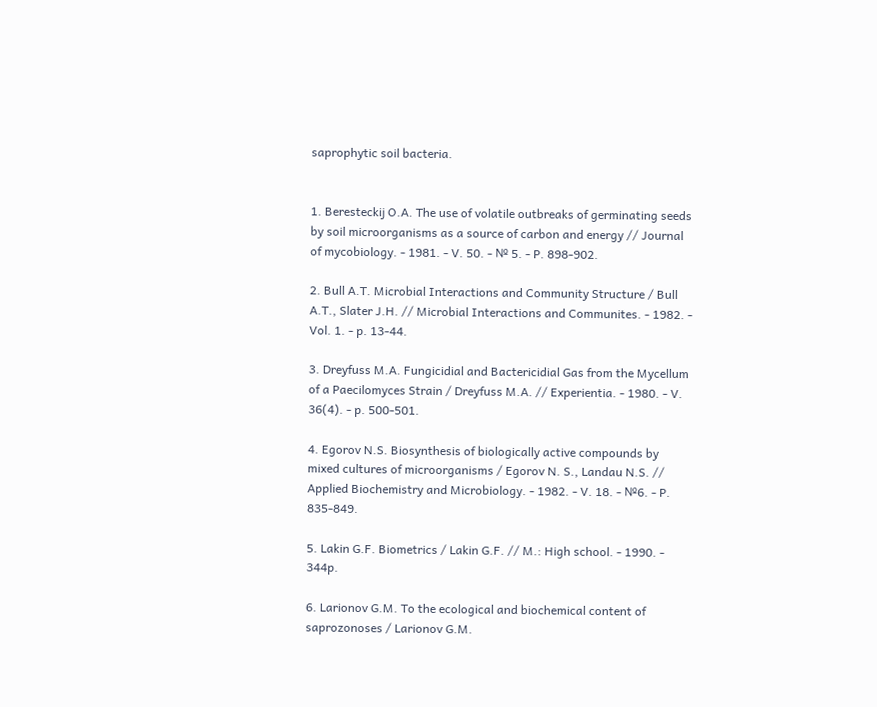saprophytic soil bacteria.


1. Beresteckij O.A. The use of volatile outbreaks of germinating seeds by soil microorganisms as a source of carbon and energy // Journal of mycobiology. - 1981. - V. 50. - № 5. - P. 898-902.

2. Bull A.T. Microbial Interactions and Community Structure / Bull A.T., Slater J.H. // Microbial Interactions and Communites. - 1982. - Vol. 1. - p. 13-44.

3. Dreyfuss M.A. Fungicidial and Bactericidial Gas from the Mycellum of a Paecilomyces Strain / Dreyfuss M.A. // Experientia. - 1980. - V. 36(4). - p. 500-501.

4. Egorov N.S. Biosynthesis of biologically active compounds by mixed cultures of microorganisms / Egorov N. S., Landau N.S. // Applied Biochemistry and Microbiology. - 1982. - V. 18. - №6. - P. 835-849.

5. Lakin G.F. Biometrics / Lakin G.F. // M.: High school. - 1990. - 344p.

6. Larionov G.M. To the ecological and biochemical content of saprozonoses / Larionov G.M.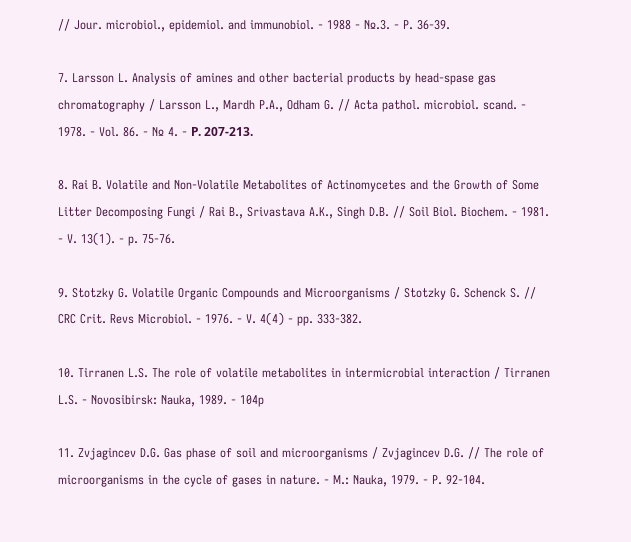// Jour. microbiol., epidemiol. and immunobiol. - 1988 - №.3. - P. 36-39.

7. Larsson L. Analysis of amines and other bacterial products by head-spase gas chromatography / Larsson L., Mardh P.A., Odham G. // Acta pathol. microbiol. scand. - 1978. - Vol. 86. - № 4. - Р. 207-213.

8. Rai B. Volatile and Non-Volatile Metabolites of Actinomycetes and the Growth of Some Litter Decomposing Fungi / Rai B., Srivastava A.K., Singh D.B. // Soil Biol. Biochem. - 1981. - V. 13(1). - p. 75-76.

9. Stotzky G. Volatile Organic Compounds and Microorganisms / Stotzky G. Schenck S. // CRC Crit. Revs Microbiol. - 1976. - V. 4(4) - pp. 333-382.

10. Tirranen L.S. The role of volatile metabolites in intermicrobial interaction / Tirranen L.S. - Novosibirsk: Nauka, 1989. - 104p

11. Zvjagincev D.G. Gas phase of soil and microorganisms / Zvjagincev D.G. // The role of microorganisms in the cycle of gases in nature. - M.: Nauka, 1979. - P. 92-104.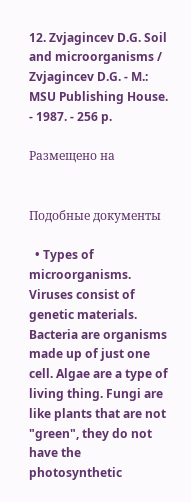12. Zvjagincev D.G. Soil and microorganisms / Zvjagincev D.G. - M.: MSU Publishing House. - 1987. - 256 p.

Размещено на


Подобные документы

  • Types of microorganisms. Viruses consist of genetic materials. Bacteria are organisms made up of just one cell. Algae are a type of living thing. Fungi are like plants that are not "green", they do not have the photosynthetic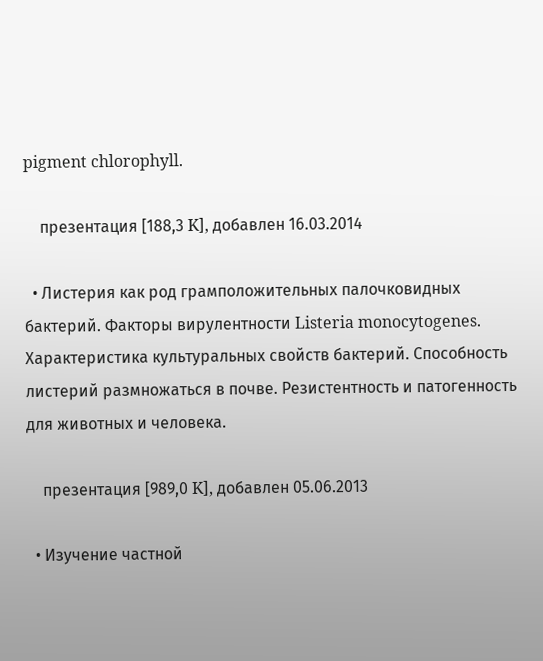pigment chlorophyll.

    презентация [188,3 K], добавлен 16.03.2014

  • Листерия как род грамположительных палочковидных бактерий. Факторы вирулентности Listeria monocytogenes. Характеристика культуральных свойств бактерий. Способность листерий размножаться в почве. Резистентность и патогенность для животных и человека.

    презентация [989,0 K], добавлен 05.06.2013

  • Изучение частной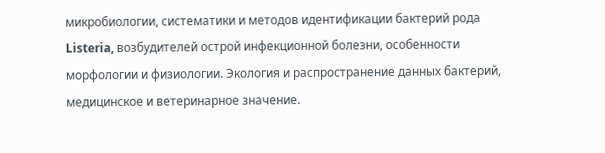микробиологии, систематики и методов идентификации бактерий рода Listeria, возбудителей острой инфекционной болезни, особенности морфологии и физиологии. Экология и распространение данных бактерий, медицинское и ветеринарное значение.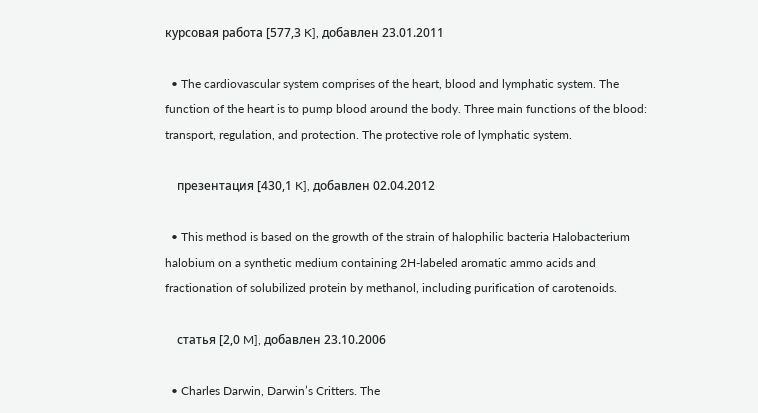курсовая работа [577,3 K], добавлен 23.01.2011

  • The cardiovascular system comprises of the heart, blood and lymphatic system. The function of the heart is to pump blood around the body. Three main functions of the blood: transport, regulation, and protection. The protective role of lymphatic system.

    презентация [430,1 K], добавлен 02.04.2012

  • This method is based on the growth of the strain of halophilic bacteria Halobacterium halobium on a synthetic medium containing 2H-labeled aromatic ammo acids and fractionation of solubilized protein by methanol, including purification of carotenoids.

    статья [2,0 M], добавлен 23.10.2006

  • Charles Darwin, Darwin’s Critters. The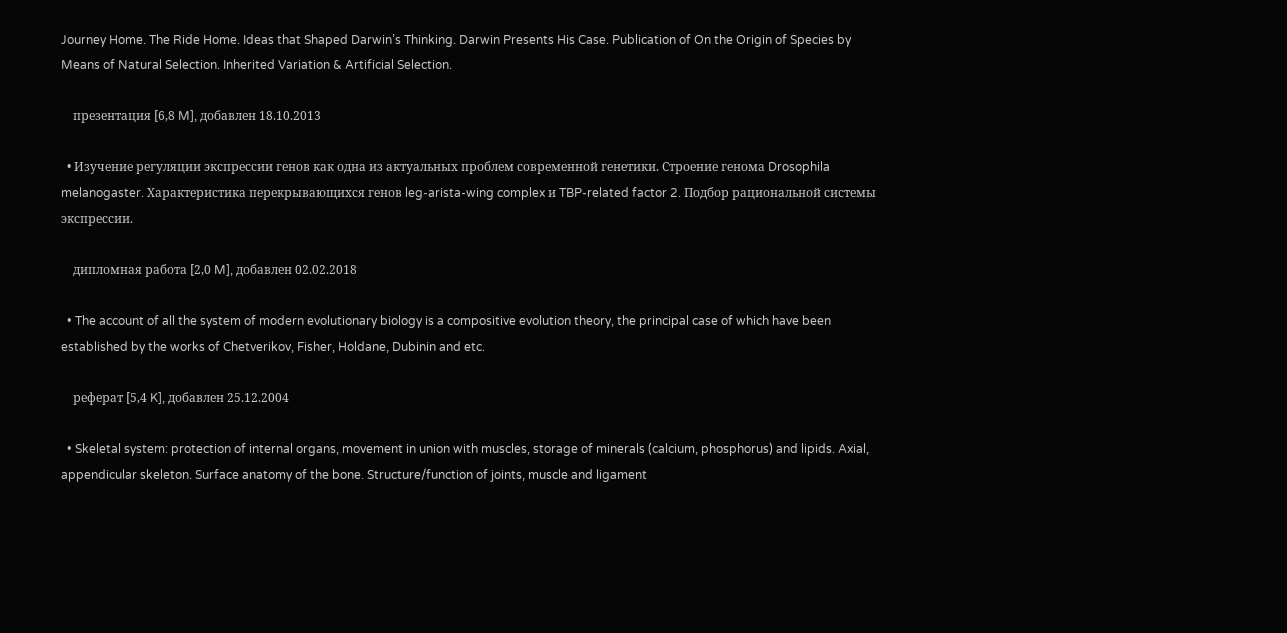Journey Home. The Ride Home. Ideas that Shaped Darwin’s Thinking. Darwin Presents His Case. Publication of On the Origin of Species by Means of Natural Selection. Inherited Variation & Artificial Selection.

    презентация [6,8 M], добавлен 18.10.2013

  • Изучение регуляции экспрессии генов как одна из актуальных проблем современной генетики. Строение генома Drosophila melanogaster. Характеристика перекрывающихся генов leg-arista-wing complex и TBP-related factor 2. Подбор рациональной системы экспрессии.

    дипломная работа [2,0 M], добавлен 02.02.2018

  • The account of all the system of modern evolutionary biology is a compositive evolution theory, the principal case of which have been established by the works of Chetverikov, Fisher, Holdane, Dubinin and etc.

    реферат [5,4 K], добавлен 25.12.2004

  • Skeletal system: protection of internal organs, movement in union with muscles, storage of minerals (calcium, phosphorus) and lipids. Axial, appendicular skeleton. Surface anatomy of the bone. Structure/function of joints, muscle and ligament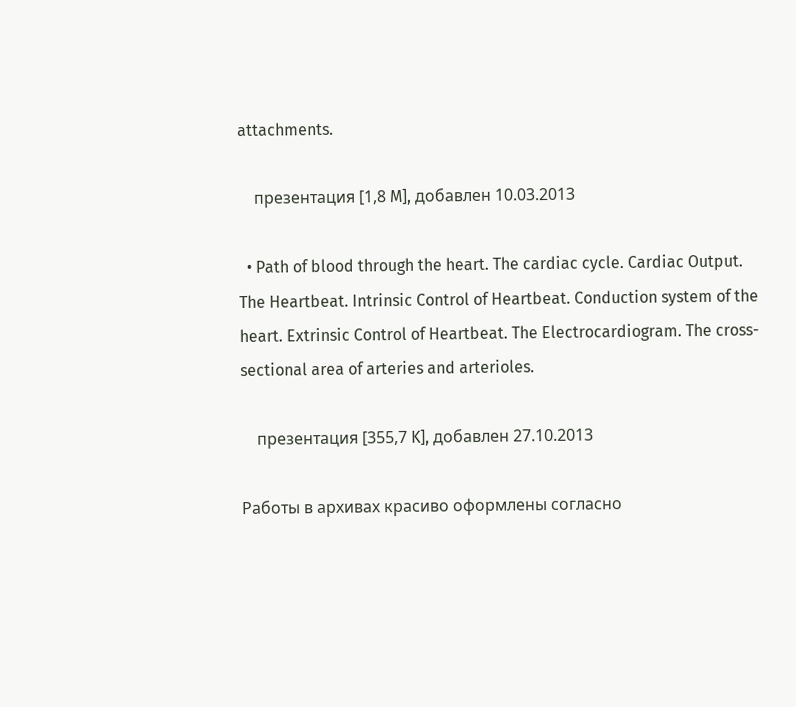attachments.

    презентация [1,8 M], добавлен 10.03.2013

  • Path of blood through the heart. The cardiac cycle. Cardiac Output. The Heartbeat. Intrinsic Control of Heartbeat. Conduction system of the heart. Extrinsic Control of Heartbeat. The Electrocardiogram. The cross-sectional area of arteries and arterioles.

    презентация [355,7 K], добавлен 27.10.2013

Работы в архивах красиво оформлены согласно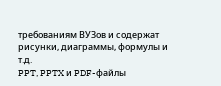требованиям ВУЗов и содержат рисунки, диаграммы, формулы и т.д.
PPT, PPTX и PDF-файлы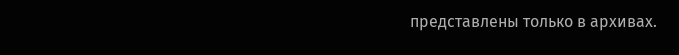представлены только в архивах.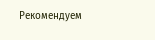Рекомендуем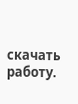скачать работу.